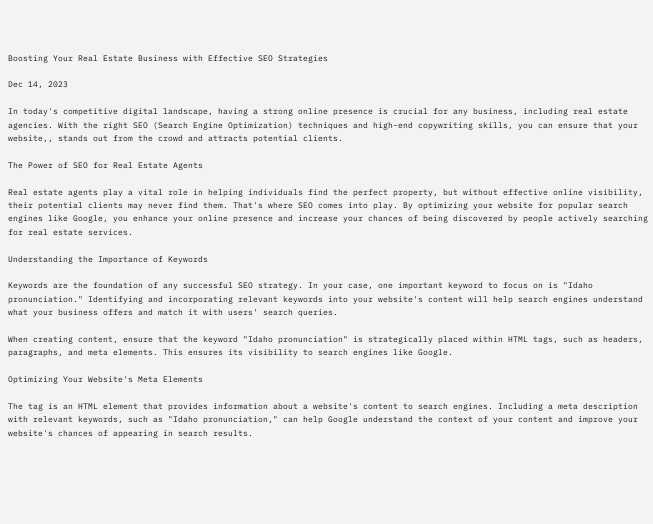Boosting Your Real Estate Business with Effective SEO Strategies

Dec 14, 2023

In today's competitive digital landscape, having a strong online presence is crucial for any business, including real estate agencies. With the right SEO (Search Engine Optimization) techniques and high-end copywriting skills, you can ensure that your website,, stands out from the crowd and attracts potential clients.

The Power of SEO for Real Estate Agents

Real estate agents play a vital role in helping individuals find the perfect property, but without effective online visibility, their potential clients may never find them. That's where SEO comes into play. By optimizing your website for popular search engines like Google, you enhance your online presence and increase your chances of being discovered by people actively searching for real estate services.

Understanding the Importance of Keywords

Keywords are the foundation of any successful SEO strategy. In your case, one important keyword to focus on is "Idaho pronunciation." Identifying and incorporating relevant keywords into your website's content will help search engines understand what your business offers and match it with users' search queries.

When creating content, ensure that the keyword "Idaho pronunciation" is strategically placed within HTML tags, such as headers, paragraphs, and meta elements. This ensures its visibility to search engines like Google.

Optimizing Your Website's Meta Elements

The tag is an HTML element that provides information about a website's content to search engines. Including a meta description with relevant keywords, such as "Idaho pronunciation," can help Google understand the context of your content and improve your website's chances of appearing in search results.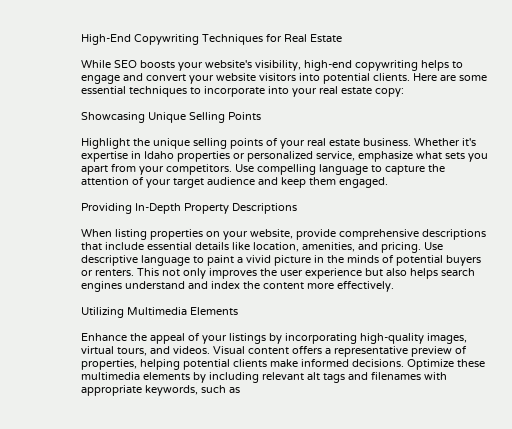High-End Copywriting Techniques for Real Estate

While SEO boosts your website's visibility, high-end copywriting helps to engage and convert your website visitors into potential clients. Here are some essential techniques to incorporate into your real estate copy:

Showcasing Unique Selling Points

Highlight the unique selling points of your real estate business. Whether it's expertise in Idaho properties or personalized service, emphasize what sets you apart from your competitors. Use compelling language to capture the attention of your target audience and keep them engaged.

Providing In-Depth Property Descriptions

When listing properties on your website, provide comprehensive descriptions that include essential details like location, amenities, and pricing. Use descriptive language to paint a vivid picture in the minds of potential buyers or renters. This not only improves the user experience but also helps search engines understand and index the content more effectively.

Utilizing Multimedia Elements

Enhance the appeal of your listings by incorporating high-quality images, virtual tours, and videos. Visual content offers a representative preview of properties, helping potential clients make informed decisions. Optimize these multimedia elements by including relevant alt tags and filenames with appropriate keywords, such as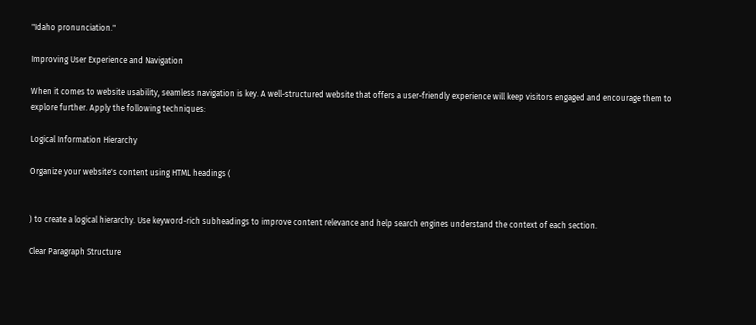"Idaho pronunciation."

Improving User Experience and Navigation

When it comes to website usability, seamless navigation is key. A well-structured website that offers a user-friendly experience will keep visitors engaged and encourage them to explore further. Apply the following techniques:

Logical Information Hierarchy

Organize your website's content using HTML headings (


) to create a logical hierarchy. Use keyword-rich subheadings to improve content relevance and help search engines understand the context of each section.

Clear Paragraph Structure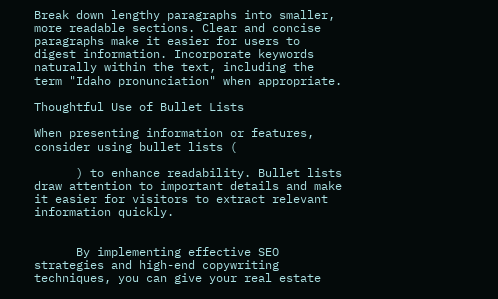Break down lengthy paragraphs into smaller, more readable sections. Clear and concise paragraphs make it easier for users to digest information. Incorporate keywords naturally within the text, including the term "Idaho pronunciation" when appropriate.

Thoughtful Use of Bullet Lists

When presenting information or features, consider using bullet lists (

      ) to enhance readability. Bullet lists draw attention to important details and make it easier for visitors to extract relevant information quickly.


      By implementing effective SEO strategies and high-end copywriting techniques, you can give your real estate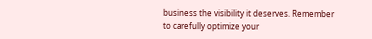business the visibility it deserves. Remember to carefully optimize your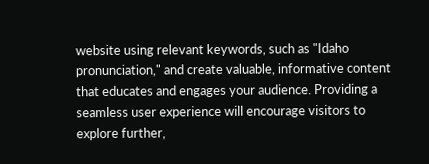website using relevant keywords, such as "Idaho pronunciation," and create valuable, informative content that educates and engages your audience. Providing a seamless user experience will encourage visitors to explore further,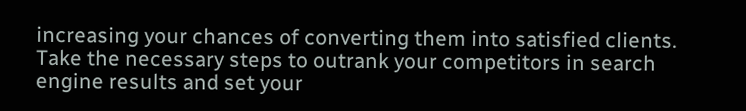increasing your chances of converting them into satisfied clients. Take the necessary steps to outrank your competitors in search engine results and set your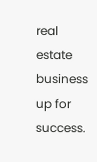real estate business up for success.